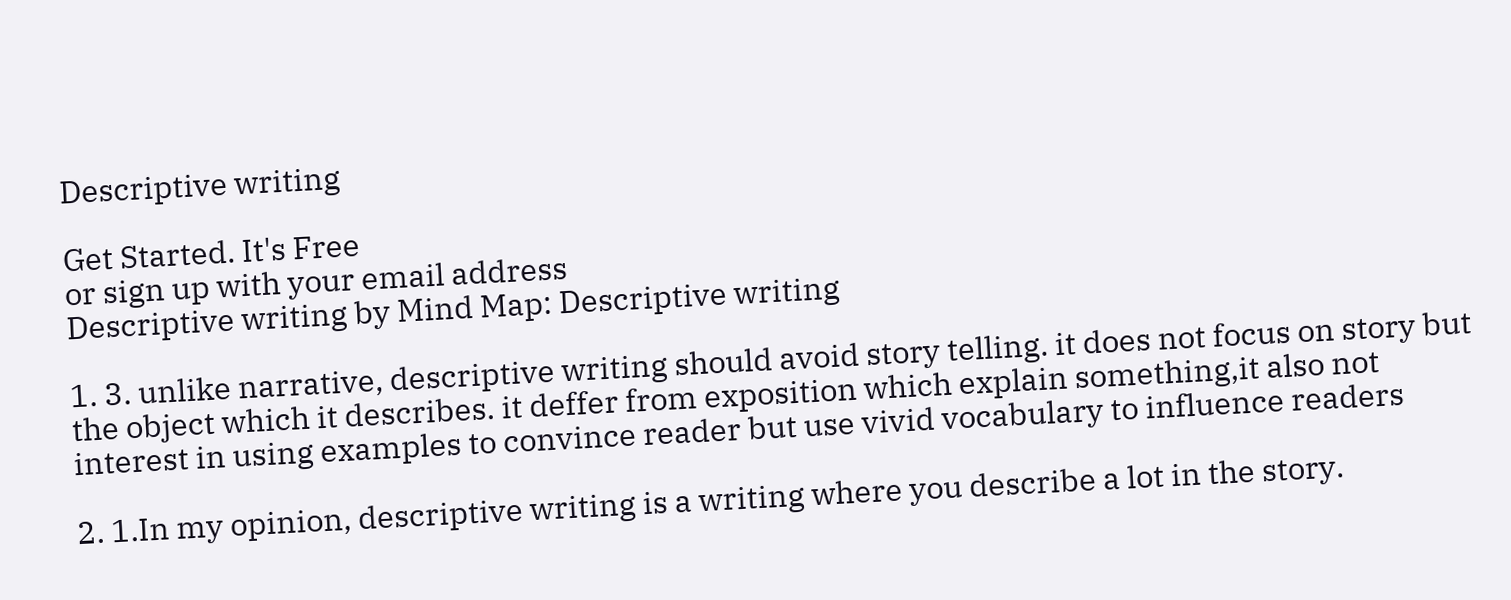Descriptive writing

Get Started. It's Free
or sign up with your email address
Descriptive writing by Mind Map: Descriptive writing

1. 3. unlike narrative, descriptive writing should avoid story telling. it does not focus on story but the object which it describes. it deffer from exposition which explain something,it also not interest in using examples to convince reader but use vivid vocabulary to influence readers

2. 1.In my opinion, descriptive writing is a writing where you describe a lot in the story.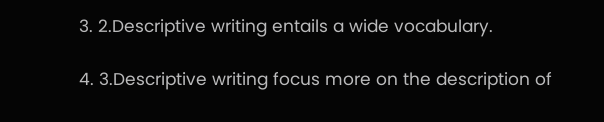3. 2.Descriptive writing entails a wide vocabulary.

4. 3.Descriptive writing focus more on the description of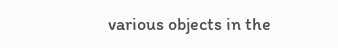various objects in the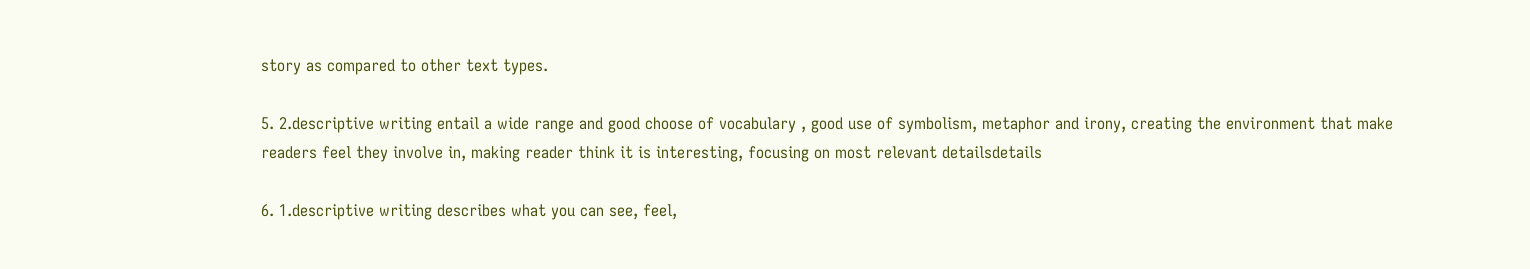story as compared to other text types.

5. 2.descriptive writing entail a wide range and good choose of vocabulary , good use of symbolism, metaphor and irony, creating the environment that make readers feel they involve in, making reader think it is interesting, focusing on most relevant detailsdetails

6. 1.descriptive writing describes what you can see, feel,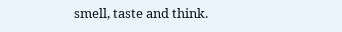smell, taste and think.